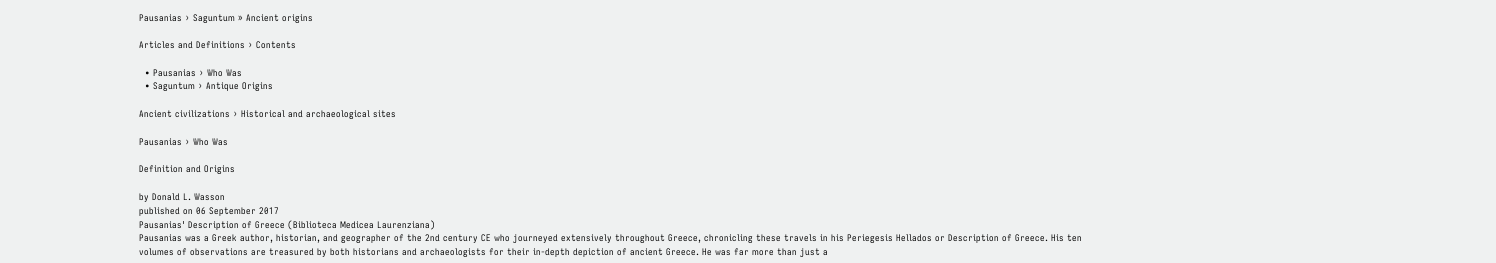Pausanias › Saguntum » Ancient origins

Articles and Definitions › Contents

  • Pausanias › Who Was
  • Saguntum › Antique Origins

Ancient civilizations › Historical and archaeological sites

Pausanias › Who Was

Definition and Origins

by Donald L. Wasson
published on 06 September 2017
Pausanias' Description of Greece (Biblioteca Medicea Laurenziana)
Pausanias was a Greek author, historian, and geographer of the 2nd century CE who journeyed extensively throughout Greece, chronicling these travels in his Periegesis Hellados or Description of Greece. His ten volumes of observations are treasured by both historians and archaeologists for their in-depth depiction of ancient Greece. He was far more than just a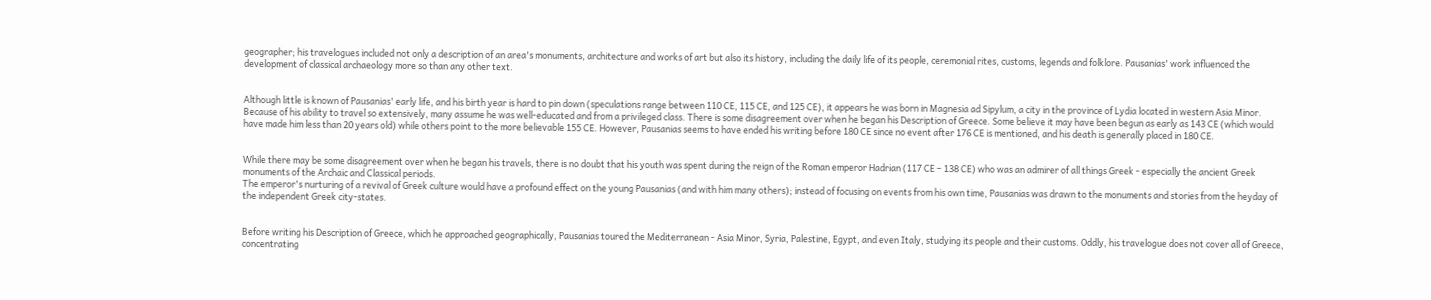geographer; his travelogues included not only a description of an area's monuments, architecture and works of art but also its history, including the daily life of its people, ceremonial rites, customs, legends and folklore. Pausanias' work influenced the development of classical archaeology more so than any other text.


Although little is known of Pausanias' early life, and his birth year is hard to pin down (speculations range between 110 CE, 115 CE, and 125 CE), it appears he was born in Magnesia ad Sipylum, a city in the province of Lydia located in western Asia Minor. Because of his ability to travel so extensively, many assume he was well-educated and from a privileged class. There is some disagreement over when he began his Description of Greece. Some believe it may have been begun as early as 143 CE (which would have made him less than 20 years old) while others point to the more believable 155 CE. However, Pausanias seems to have ended his writing before 180 CE since no event after 176 CE is mentioned, and his death is generally placed in 180 CE.


While there may be some disagreement over when he began his travels, there is no doubt that his youth was spent during the reign of the Roman emperor Hadrian (117 CE – 138 CE) who was an admirer of all things Greek - especially the ancient Greek monuments of the Archaic and Classical periods.
The emperor's nurturing of a revival of Greek culture would have a profound effect on the young Pausanias (and with him many others); instead of focusing on events from his own time, Pausanias was drawn to the monuments and stories from the heyday of the independent Greek city-states.


Before writing his Description of Greece, which he approached geographically, Pausanias toured the Mediterranean - Asia Minor, Syria, Palestine, Egypt, and even Italy, studying its people and their customs. Oddly, his travelogue does not cover all of Greece, concentrating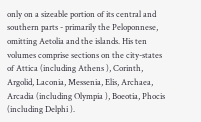only on a sizeable portion of its central and southern parts - primarily the Peloponnese, omitting Aetolia and the islands. His ten volumes comprise sections on the city-states of Attica (including Athens ), Corinth, Argolid, Laconia, Messenia, Elis, Archaea, Arcadia (including Olympia ), Boeotia, Phocis (including Delphi ).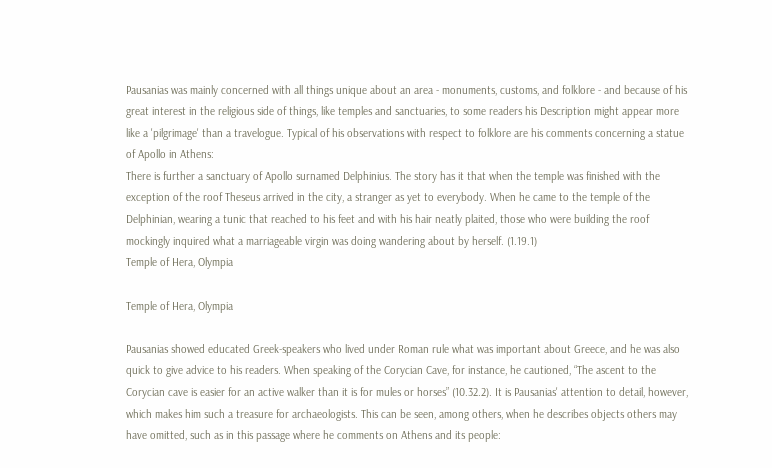Pausanias was mainly concerned with all things unique about an area - monuments, customs, and folklore - and because of his great interest in the religious side of things, like temples and sanctuaries, to some readers his Description might appear more like a 'pilgrimage' than a travelogue. Typical of his observations with respect to folklore are his comments concerning a statue of Apollo in Athens:
There is further a sanctuary of Apollo surnamed Delphinius. The story has it that when the temple was finished with the exception of the roof Theseus arrived in the city, a stranger as yet to everybody. When he came to the temple of the Delphinian, wearing a tunic that reached to his feet and with his hair neatly plaited, those who were building the roof mockingly inquired what a marriageable virgin was doing wandering about by herself. (1.19.1)
Temple of Hera, Olympia

Temple of Hera, Olympia

Pausanias showed educated Greek-speakers who lived under Roman rule what was important about Greece, and he was also quick to give advice to his readers. When speaking of the Corycian Cave, for instance, he cautioned, “The ascent to the Corycian cave is easier for an active walker than it is for mules or horses” (10.32.2). It is Pausanias' attention to detail, however, which makes him such a treasure for archaeologists. This can be seen, among others, when he describes objects others may have omitted, such as in this passage where he comments on Athens and its people: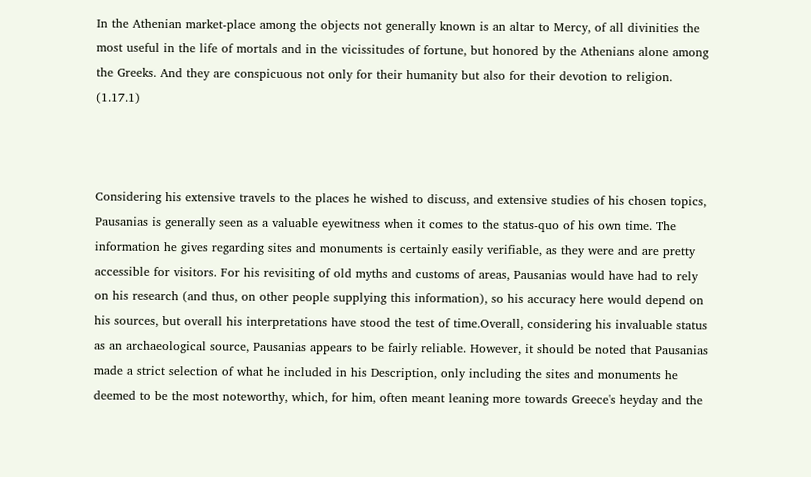In the Athenian market-place among the objects not generally known is an altar to Mercy, of all divinities the most useful in the life of mortals and in the vicissitudes of fortune, but honored by the Athenians alone among the Greeks. And they are conspicuous not only for their humanity but also for their devotion to religion. (1.17.1)



Considering his extensive travels to the places he wished to discuss, and extensive studies of his chosen topics, Pausanias is generally seen as a valuable eyewitness when it comes to the status-quo of his own time. The information he gives regarding sites and monuments is certainly easily verifiable, as they were and are pretty accessible for visitors. For his revisiting of old myths and customs of areas, Pausanias would have had to rely on his research (and thus, on other people supplying this information), so his accuracy here would depend on his sources, but overall his interpretations have stood the test of time.Overall, considering his invaluable status as an archaeological source, Pausanias appears to be fairly reliable. However, it should be noted that Pausanias made a strict selection of what he included in his Description, only including the sites and monuments he deemed to be the most noteworthy, which, for him, often meant leaning more towards Greece's heyday and the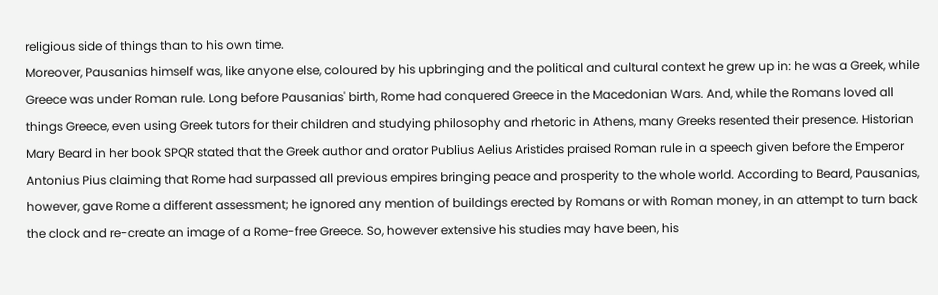religious side of things than to his own time.
Moreover, Pausanias himself was, like anyone else, coloured by his upbringing and the political and cultural context he grew up in: he was a Greek, while Greece was under Roman rule. Long before Pausanias' birth, Rome had conquered Greece in the Macedonian Wars. And, while the Romans loved all things Greece, even using Greek tutors for their children and studying philosophy and rhetoric in Athens, many Greeks resented their presence. Historian Mary Beard in her book SPQR stated that the Greek author and orator Publius Aelius Aristides praised Roman rule in a speech given before the Emperor Antonius Pius claiming that Rome had surpassed all previous empires bringing peace and prosperity to the whole world. According to Beard, Pausanias, however, gave Rome a different assessment; he ignored any mention of buildings erected by Romans or with Roman money, in an attempt to turn back the clock and re-create an image of a Rome-free Greece. So, however extensive his studies may have been, his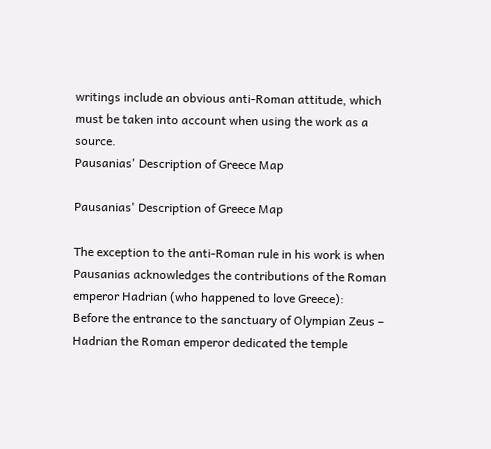writings include an obvious anti-Roman attitude, which must be taken into account when using the work as a source.
Pausanias' Description of Greece Map

Pausanias' Description of Greece Map

The exception to the anti-Roman rule in his work is when Pausanias acknowledges the contributions of the Roman emperor Hadrian (who happened to love Greece):
Before the entrance to the sanctuary of Olympian Zeus – Hadrian the Roman emperor dedicated the temple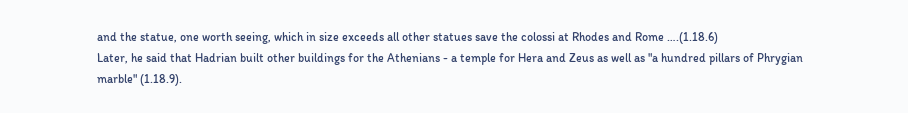and the statue, one worth seeing, which in size exceeds all other statues save the colossi at Rhodes and Rome ….(1.18.6)
Later, he said that Hadrian built other buildings for the Athenians - a temple for Hera and Zeus as well as "a hundred pillars of Phrygian marble" (1.18.9).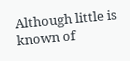Although little is known of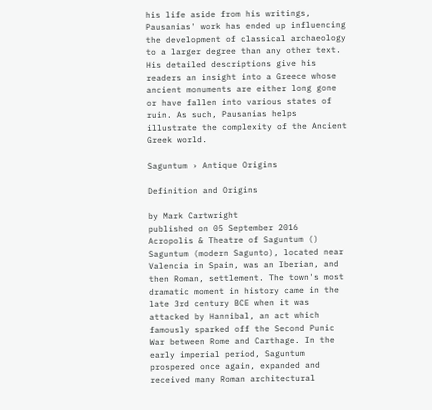his life aside from his writings, Pausanias' work has ended up influencing the development of classical archaeology to a larger degree than any other text. His detailed descriptions give his readers an insight into a Greece whose ancient monuments are either long gone or have fallen into various states of ruin. As such, Pausanias helps illustrate the complexity of the Ancient Greek world.

Saguntum › Antique Origins

Definition and Origins

by Mark Cartwright
published on 05 September 2016
Acropolis & Theatre of Saguntum ()
Saguntum (modern Sagunto), located near Valencia in Spain, was an Iberian, and then Roman, settlement. The town's most dramatic moment in history came in the late 3rd century BCE when it was attacked by Hannibal, an act which famously sparked off the Second Punic War between Rome and Carthage. In the early imperial period, Saguntum prospered once again, expanded and received many Roman architectural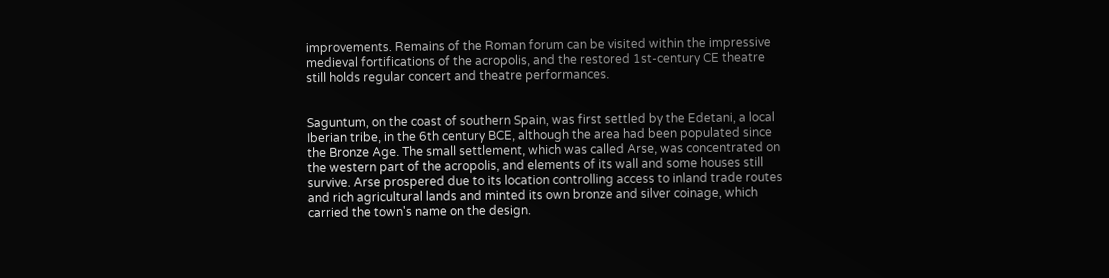improvements. Remains of the Roman forum can be visited within the impressive medieval fortifications of the acropolis, and the restored 1st-century CE theatre still holds regular concert and theatre performances.


Saguntum, on the coast of southern Spain, was first settled by the Edetani, a local Iberian tribe, in the 6th century BCE, although the area had been populated since the Bronze Age. The small settlement, which was called Arse, was concentrated on the western part of the acropolis, and elements of its wall and some houses still survive. Arse prospered due to its location controlling access to inland trade routes and rich agricultural lands and minted its own bronze and silver coinage, which carried the town's name on the design.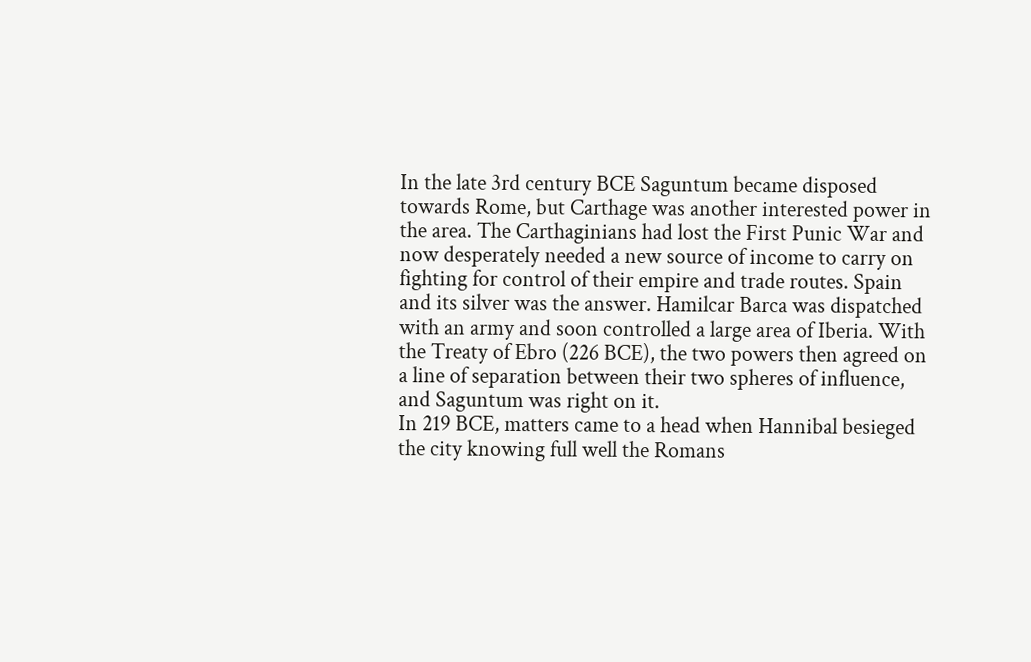In the late 3rd century BCE Saguntum became disposed towards Rome, but Carthage was another interested power in the area. The Carthaginians had lost the First Punic War and now desperately needed a new source of income to carry on fighting for control of their empire and trade routes. Spain and its silver was the answer. Hamilcar Barca was dispatched with an army and soon controlled a large area of Iberia. With the Treaty of Ebro (226 BCE), the two powers then agreed on a line of separation between their two spheres of influence, and Saguntum was right on it.
In 219 BCE, matters came to a head when Hannibal besieged the city knowing full well the Romans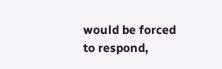would be forced to respond,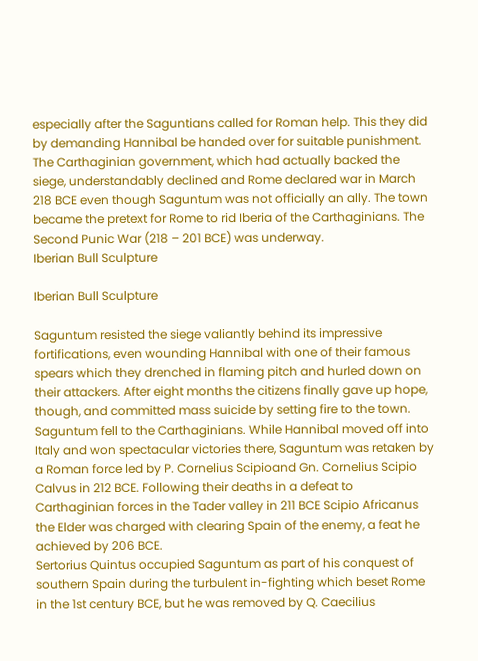especially after the Saguntians called for Roman help. This they did by demanding Hannibal be handed over for suitable punishment. The Carthaginian government, which had actually backed the siege, understandably declined and Rome declared war in March 218 BCE even though Saguntum was not officially an ally. The town became the pretext for Rome to rid Iberia of the Carthaginians. The Second Punic War (218 – 201 BCE) was underway.
Iberian Bull Sculpture

Iberian Bull Sculpture

Saguntum resisted the siege valiantly behind its impressive fortifications, even wounding Hannibal with one of their famous spears which they drenched in flaming pitch and hurled down on their attackers. After eight months the citizens finally gave up hope, though, and committed mass suicide by setting fire to the town. Saguntum fell to the Carthaginians. While Hannibal moved off into Italy and won spectacular victories there, Saguntum was retaken by a Roman force led by P. Cornelius Scipioand Gn. Cornelius Scipio Calvus in 212 BCE. Following their deaths in a defeat to Carthaginian forces in the Tader valley in 211 BCE Scipio Africanus the Elder was charged with clearing Spain of the enemy, a feat he achieved by 206 BCE.
Sertorius Quintus occupied Saguntum as part of his conquest of southern Spain during the turbulent in-fighting which beset Rome in the 1st century BCE, but he was removed by Q. Caecilius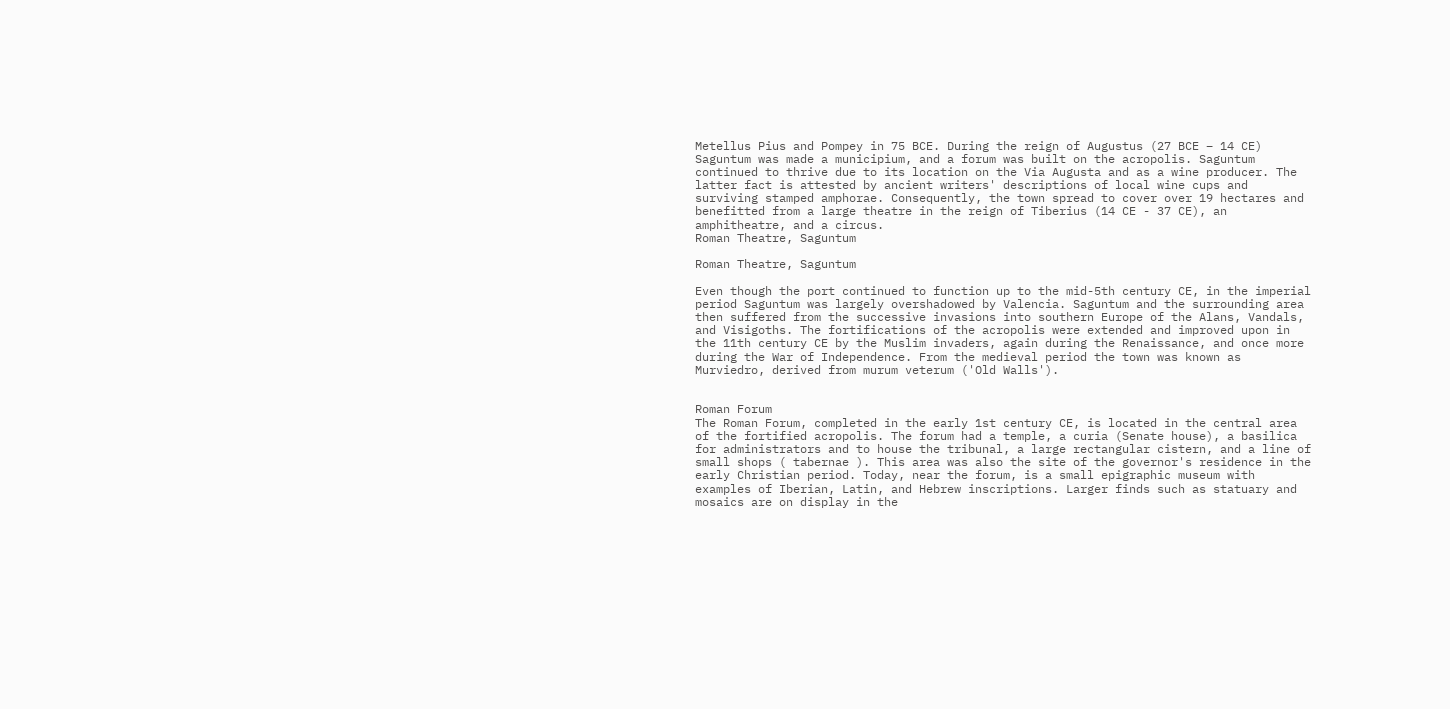Metellus Pius and Pompey in 75 BCE. During the reign of Augustus (27 BCE – 14 CE) Saguntum was made a municipium, and a forum was built on the acropolis. Saguntum continued to thrive due to its location on the Via Augusta and as a wine producer. The latter fact is attested by ancient writers' descriptions of local wine cups and surviving stamped amphorae. Consequently, the town spread to cover over 19 hectares and benefitted from a large theatre in the reign of Tiberius (14 CE - 37 CE), an amphitheatre, and a circus.
Roman Theatre, Saguntum

Roman Theatre, Saguntum

Even though the port continued to function up to the mid-5th century CE, in the imperial period Saguntum was largely overshadowed by Valencia. Saguntum and the surrounding area then suffered from the successive invasions into southern Europe of the Alans, Vandals, and Visigoths. The fortifications of the acropolis were extended and improved upon in the 11th century CE by the Muslim invaders, again during the Renaissance, and once more during the War of Independence. From the medieval period the town was known as Murviedro, derived from murum veterum ('Old Walls').


Roman Forum
The Roman Forum, completed in the early 1st century CE, is located in the central area of the fortified acropolis. The forum had a temple, a curia (Senate house), a basilica for administrators and to house the tribunal, a large rectangular cistern, and a line of small shops ( tabernae ). This area was also the site of the governor's residence in the early Christian period. Today, near the forum, is a small epigraphic museum with examples of Iberian, Latin, and Hebrew inscriptions. Larger finds such as statuary and mosaics are on display in the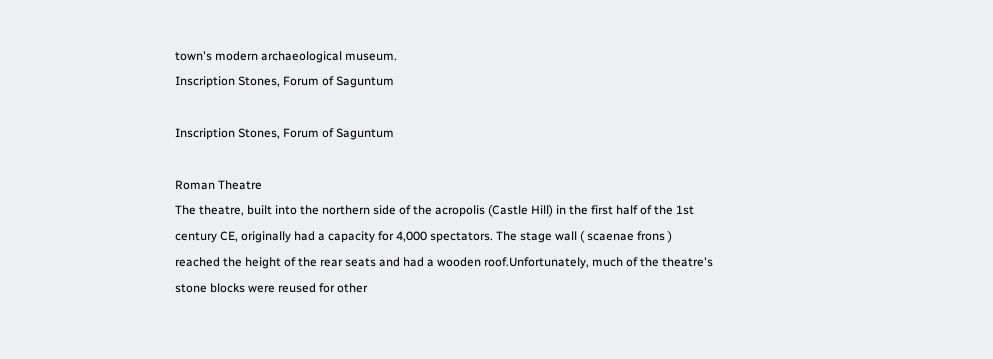town's modern archaeological museum.
Inscription Stones, Forum of Saguntum

Inscription Stones, Forum of Saguntum

Roman Theatre
The theatre, built into the northern side of the acropolis (Castle Hill) in the first half of the 1st century CE, originally had a capacity for 4,000 spectators. The stage wall ( scaenae frons ) reached the height of the rear seats and had a wooden roof.Unfortunately, much of the theatre's stone blocks were reused for other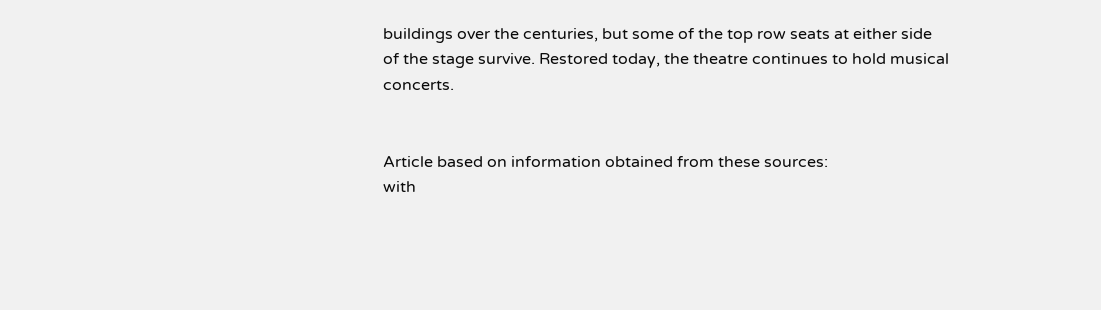buildings over the centuries, but some of the top row seats at either side of the stage survive. Restored today, the theatre continues to hold musical concerts.


Article based on information obtained from these sources:
with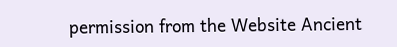permission from the Website Ancient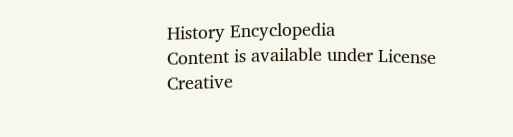History Encyclopedia
Content is available under License Creative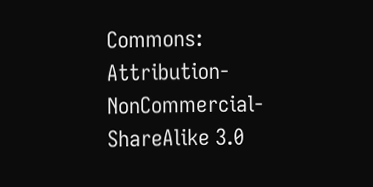Commons: Attribution-NonCommercial-ShareAlike 3.0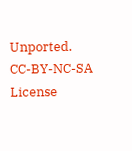Unported. CC-BY-NC-SA License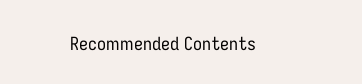Recommended Contents